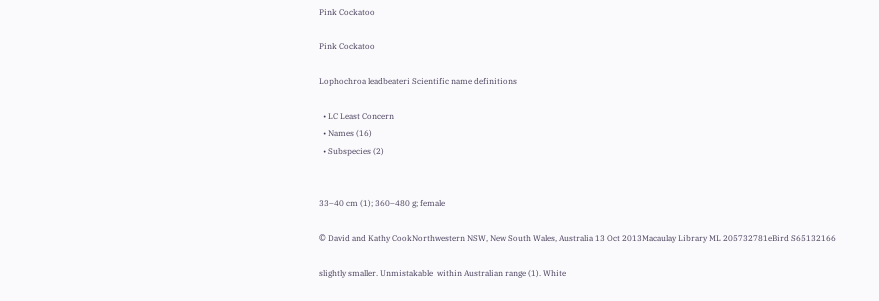Pink Cockatoo

Pink Cockatoo

Lophochroa leadbeateri Scientific name definitions

  • LC Least Concern
  • Names (16)
  • Subspecies (2)


33–40 cm (1); 360–480 g; female

© David and Kathy CookNorthwestern NSW, New South Wales, Australia 13 Oct 2013Macaulay Library ML 205732781eBird S65132166

slightly smaller. Unmistakable  within Australian range (1). White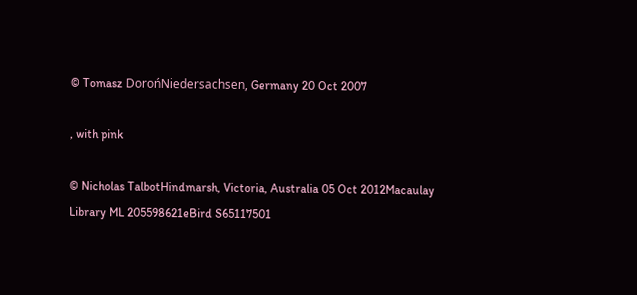© Tomasz DorońNiedersachsen, Germany 20 Oct 2007

, with pink

© Nicholas TalbotHindmarsh, Victoria, Australia 05 Oct 2012Macaulay Library ML 205598621eBird S65117501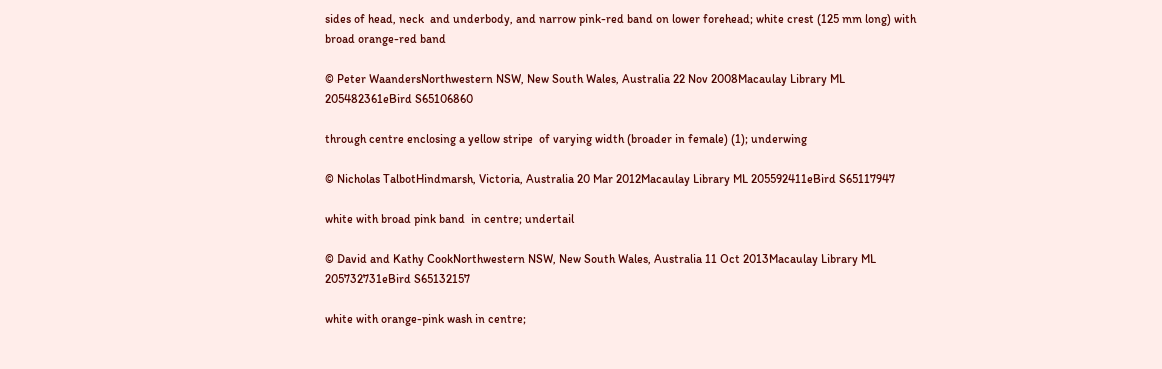sides of head, neck  and underbody, and narrow pink-red band on lower forehead; white crest (125 mm long) with broad orange-red band

© Peter WaandersNorthwestern NSW, New South Wales, Australia 22 Nov 2008Macaulay Library ML 205482361eBird S65106860

through centre enclosing a yellow stripe  of varying width (broader in female) (1); underwing

© Nicholas TalbotHindmarsh, Victoria, Australia 20 Mar 2012Macaulay Library ML 205592411eBird S65117947

white with broad pink band  in centre; undertail

© David and Kathy CookNorthwestern NSW, New South Wales, Australia 11 Oct 2013Macaulay Library ML 205732731eBird S65132157

white with orange-pink wash in centre;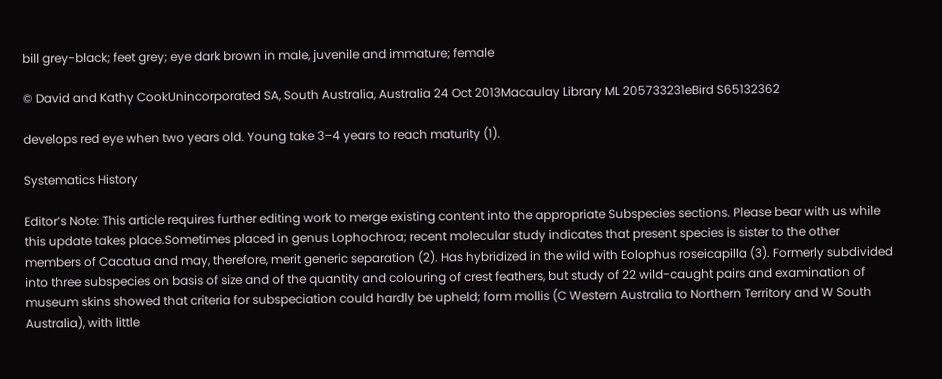bill grey-black; feet grey; eye dark brown in male, juvenile and immature; female

© David and Kathy CookUnincorporated SA, South Australia, Australia 24 Oct 2013Macaulay Library ML 205733231eBird S65132362

develops red eye when two years old. Young take 3–4 years to reach maturity (1).

Systematics History

Editor’s Note: This article requires further editing work to merge existing content into the appropriate Subspecies sections. Please bear with us while this update takes place.Sometimes placed in genus Lophochroa; recent molecular study indicates that present species is sister to the other members of Cacatua and may, therefore, merit generic separation (2). Has hybridized in the wild with Eolophus roseicapilla (3). Formerly subdivided into three subspecies on basis of size and of the quantity and colouring of crest feathers, but study of 22 wild-caught pairs and examination of museum skins showed that criteria for subspeciation could hardly be upheld; form mollis (C Western Australia to Northern Territory and W South Australia), with little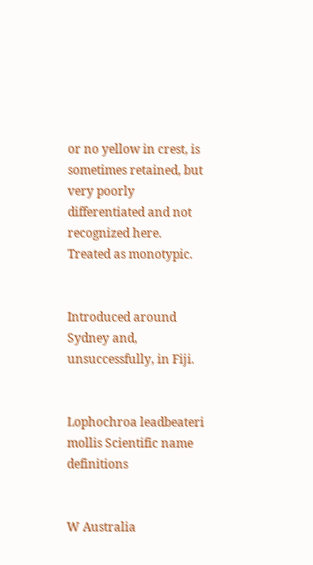or no yellow in crest, is sometimes retained, but very poorly differentiated and not recognized here. Treated as monotypic.


Introduced around Sydney and, unsuccessfully, in Fiji.


Lophochroa leadbeateri mollis Scientific name definitions


W Australia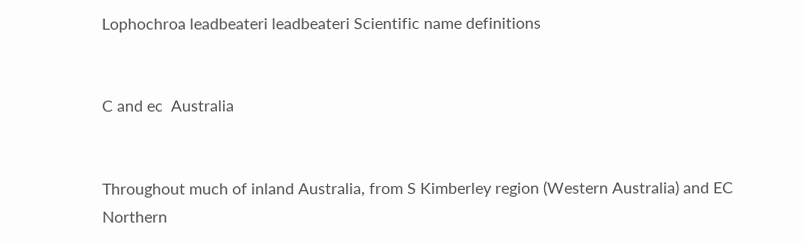Lophochroa leadbeateri leadbeateri Scientific name definitions


C and ec  Australia


Throughout much of inland Australia, from S Kimberley region (Western Australia) and EC Northern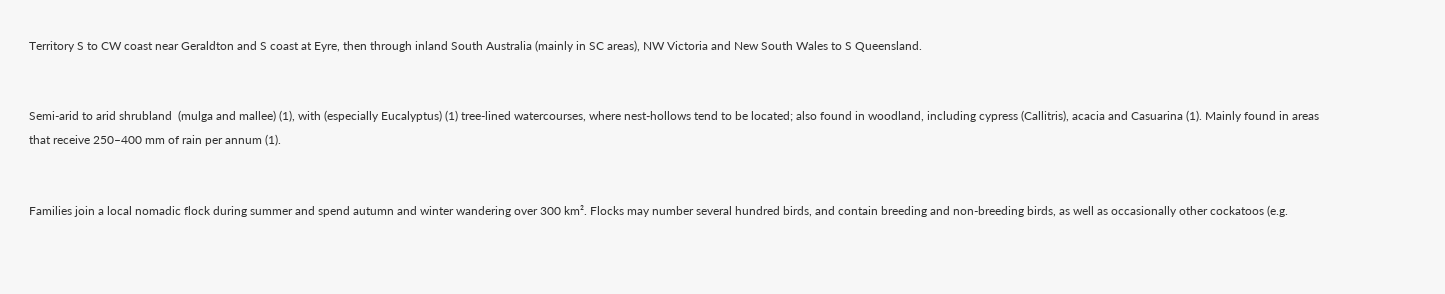Territory S to CW coast near Geraldton and S coast at Eyre, then through inland South Australia (mainly in SC areas), NW Victoria and New South Wales to S Queensland.


Semi-arid to arid shrubland  (mulga and mallee) (1), with (especially Eucalyptus) (1) tree-lined watercourses, where nest-hollows tend to be located; also found in woodland, including cypress (Callitris), acacia and Casuarina (1). Mainly found in areas that receive 250–400 mm of rain per annum (1).


Families join a local nomadic flock during summer and spend autumn and winter wandering over 300 km². Flocks may number several hundred birds, and contain breeding and non-breeding birds, as well as occasionally other cockatoos (e.g.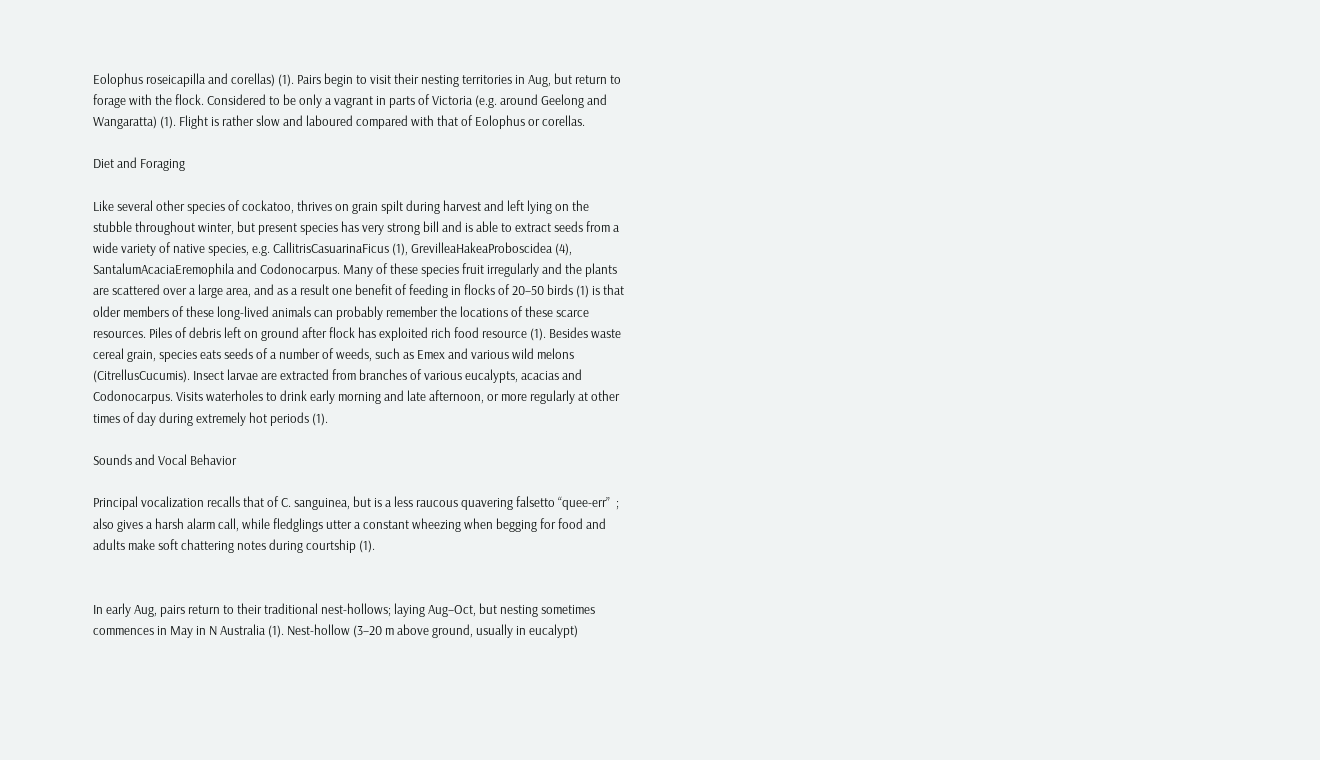Eolophus roseicapilla and corellas) (1). Pairs begin to visit their nesting territories in Aug, but return to forage with the flock. Considered to be only a vagrant in parts of Victoria (e.g. around Geelong and Wangaratta) (1). Flight is rather slow and laboured compared with that of Eolophus or corellas.

Diet and Foraging

Like several other species of cockatoo, thrives on grain spilt during harvest and left lying on the stubble throughout winter, but present species has very strong bill and is able to extract seeds from a wide variety of native species, e.g. CallitrisCasuarinaFicus (1), GrevilleaHakeaProboscidea (4), SantalumAcaciaEremophila and Codonocarpus. Many of these species fruit irregularly and the plants are scattered over a large area, and as a result one benefit of feeding in flocks of 20–50 birds (1) is that older members of these long-lived animals can probably remember the locations of these scarce resources. Piles of debris left on ground after flock has exploited rich food resource (1). Besides waste cereal grain, species eats seeds of a number of weeds, such as Emex and various wild melons (CitrellusCucumis). Insect larvae are extracted from branches of various eucalypts, acacias and Codonocarpus. Visits waterholes to drink early morning and late afternoon, or more regularly at other times of day during extremely hot periods (1).

Sounds and Vocal Behavior

Principal vocalization recalls that of C. sanguinea, but is a less raucous quavering falsetto “quee-err”  ; also gives a harsh alarm call, while fledglings utter a constant wheezing when begging for food and adults make soft chattering notes during courtship (1).


In early Aug, pairs return to their traditional nest-hollows; laying Aug–Oct, but nesting sometimes commences in May in N Australia (1). Nest-hollow (3–20 m above ground, usually in eucalypt)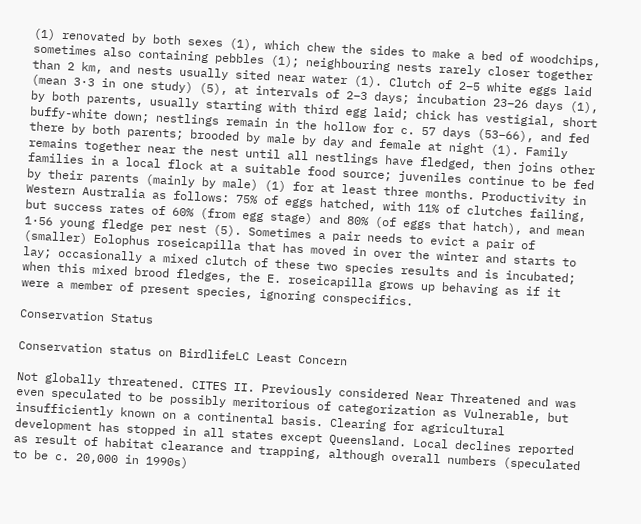(1) renovated by both sexes (1), which chew the sides to make a bed of woodchips, sometimes also containing pebbles (1); neighbouring nests rarely closer together than 2 km, and nests usually sited near water (1). Clutch of 2–5 white eggs laid (mean 3·3 in one study) (5), at intervals of 2–3 days; incubation 23–26 days (1), by both parents, usually starting with third egg laid; chick has vestigial, short buffy-white down; nestlings remain in the hollow for c. 57 days (53–66), and fed there by both parents; brooded by male by day and female at night (1). Family remains together near the nest until all nestlings have fledged, then joins other families in a local flock at a suitable food source; juveniles continue to be fed by their parents (mainly by male) (1) for at least three months. Productivity in Western Australia as follows: 75% of eggs hatched, with 11% of clutches failing, but success rates of 60% (from egg stage) and 80% (of eggs that hatch), and mean 1·56 young fledge per nest (5). Sometimes a pair needs to evict a pair of (smaller) Eolophus roseicapilla that has moved in over the winter and starts to lay; occasionally a mixed clutch of these two species results and is incubated; when this mixed brood fledges, the E. roseicapilla grows up behaving as if it were a member of present species, ignoring conspecifics.

Conservation Status

Conservation status on BirdlifeLC Least Concern

Not globally threatened. CITES II. Previously considered Near Threatened and was even speculated to be possibly meritorious of categorization as Vulnerable, but insufficiently known on a continental basis. Clearing for agricultural development has stopped in all states except Queensland. Local declines reported as result of habitat clearance and trapping, although overall numbers (speculated to be c. 20,000 in 1990s)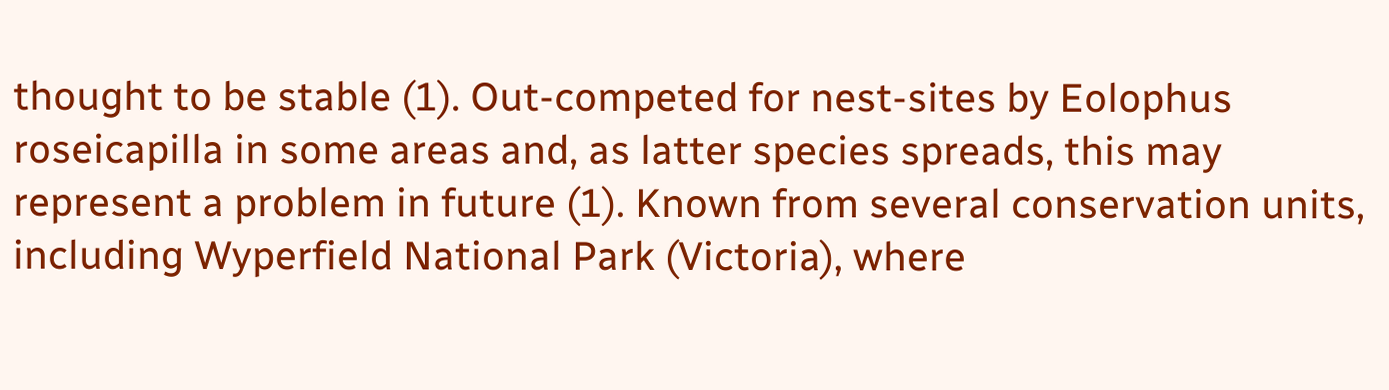thought to be stable (1). Out-competed for nest-sites by Eolophus roseicapilla in some areas and, as latter species spreads, this may represent a problem in future (1). Known from several conservation units, including Wyperfield National Park (Victoria), where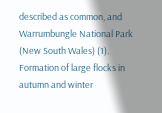described as common, and Warrumbungle National Park (New South Wales) (1). Formation of large flocks in autumn and winter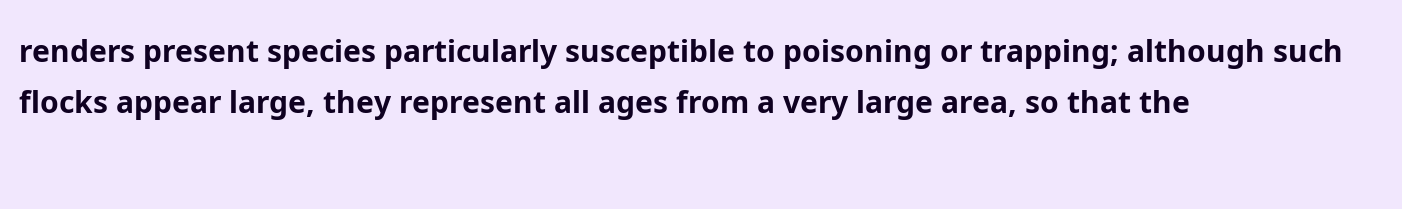renders present species particularly susceptible to poisoning or trapping; although such flocks appear large, they represent all ages from a very large area, so that the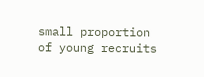small proportion of young recruits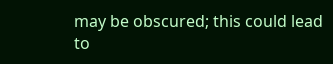may be obscured; this could lead to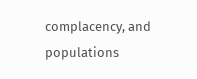complacency, and populations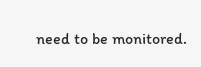need to be monitored.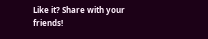Like it? Share with your friends!